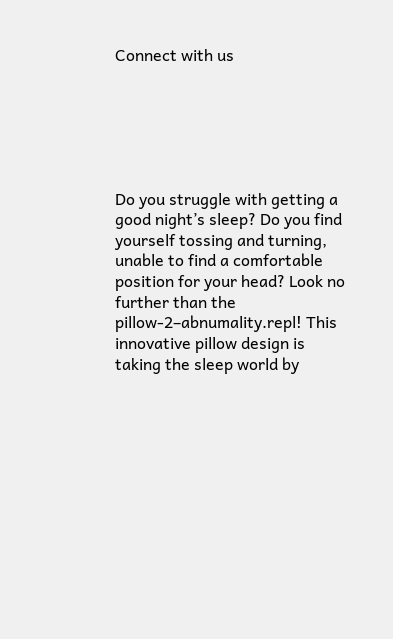Connect with us






Do you struggle with getting a good night’s sleep? Do you find yourself tossing and turning, unable to find a comfortable position for your head? Look no further than the pillow-2–abnumality.repl! This innovative pillow design is taking the sleep world by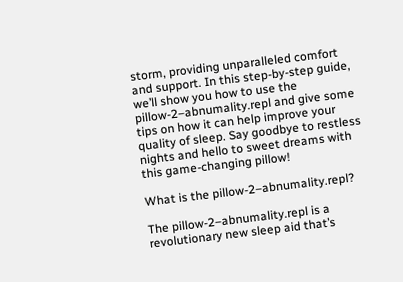storm, providing unparalleled comfort and support. In this step-by-step guide, we’ll show you how to use the pillow-2–abnumality.repl and give some tips on how it can help improve your quality of sleep. Say goodbye to restless nights and hello to sweet dreams with this game-changing pillow!

What is the pillow-2–abnumality.repl?

The pillow-2–abnumality.repl is a revolutionary new sleep aid that’s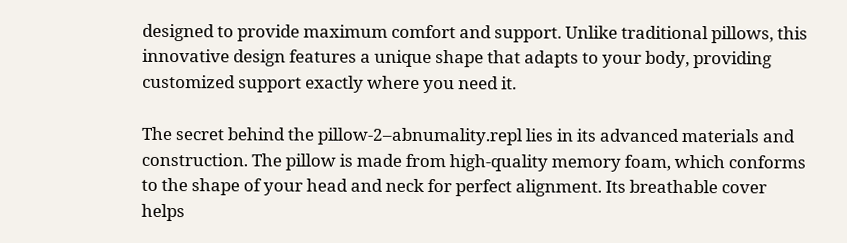designed to provide maximum comfort and support. Unlike traditional pillows, this innovative design features a unique shape that adapts to your body, providing customized support exactly where you need it.

The secret behind the pillow-2–abnumality.repl lies in its advanced materials and construction. The pillow is made from high-quality memory foam, which conforms to the shape of your head and neck for perfect alignment. Its breathable cover helps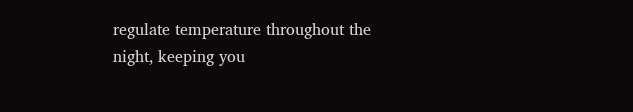regulate temperature throughout the night, keeping you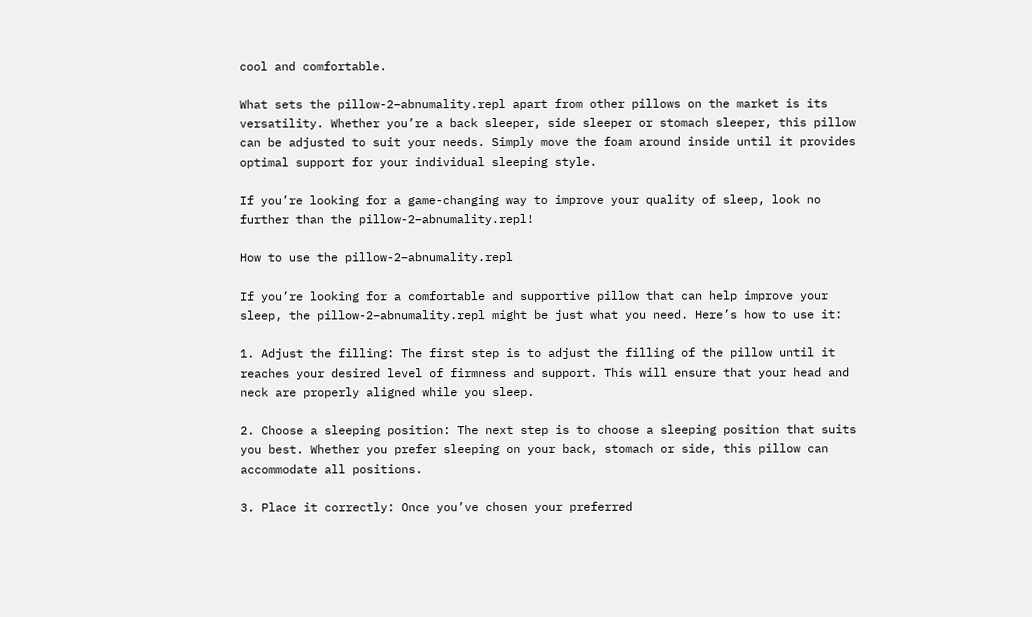cool and comfortable.

What sets the pillow-2–abnumality.repl apart from other pillows on the market is its versatility. Whether you’re a back sleeper, side sleeper or stomach sleeper, this pillow can be adjusted to suit your needs. Simply move the foam around inside until it provides optimal support for your individual sleeping style.

If you’re looking for a game-changing way to improve your quality of sleep, look no further than the pillow-2–abnumality.repl!

How to use the pillow-2–abnumality.repl

If you’re looking for a comfortable and supportive pillow that can help improve your sleep, the pillow-2–abnumality.repl might be just what you need. Here’s how to use it:

1. Adjust the filling: The first step is to adjust the filling of the pillow until it reaches your desired level of firmness and support. This will ensure that your head and neck are properly aligned while you sleep.

2. Choose a sleeping position: The next step is to choose a sleeping position that suits you best. Whether you prefer sleeping on your back, stomach or side, this pillow can accommodate all positions.

3. Place it correctly: Once you’ve chosen your preferred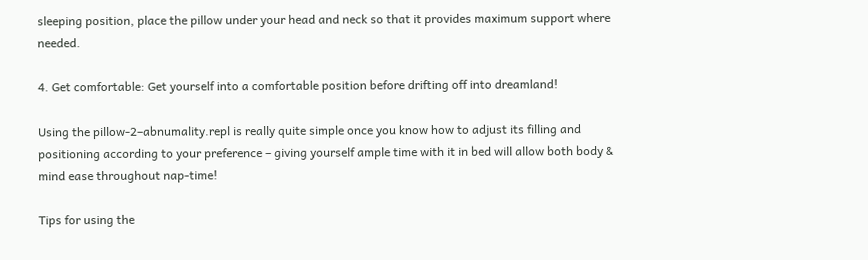sleeping position, place the pillow under your head and neck so that it provides maximum support where needed.

4. Get comfortable: Get yourself into a comfortable position before drifting off into dreamland!

Using the pillow-2–abnumality.repl is really quite simple once you know how to adjust its filling and positioning according to your preference – giving yourself ample time with it in bed will allow both body & mind ease throughout nap-time!

Tips for using the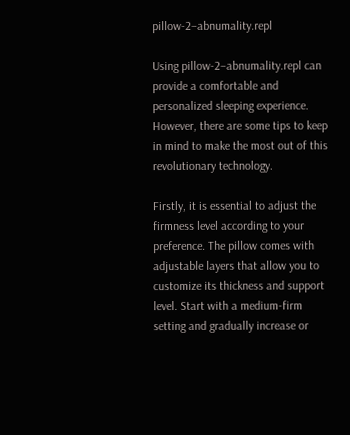pillow-2–abnumality.repl

Using pillow-2–abnumality.repl can provide a comfortable and personalized sleeping experience. However, there are some tips to keep in mind to make the most out of this revolutionary technology.

Firstly, it is essential to adjust the firmness level according to your preference. The pillow comes with adjustable layers that allow you to customize its thickness and support level. Start with a medium-firm setting and gradually increase or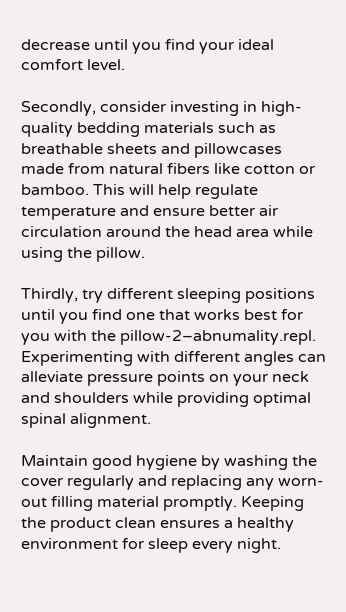decrease until you find your ideal comfort level.

Secondly, consider investing in high-quality bedding materials such as breathable sheets and pillowcases made from natural fibers like cotton or bamboo. This will help regulate temperature and ensure better air circulation around the head area while using the pillow.

Thirdly, try different sleeping positions until you find one that works best for you with the pillow-2–abnumality.repl. Experimenting with different angles can alleviate pressure points on your neck and shoulders while providing optimal spinal alignment.

Maintain good hygiene by washing the cover regularly and replacing any worn-out filling material promptly. Keeping the product clean ensures a healthy environment for sleep every night.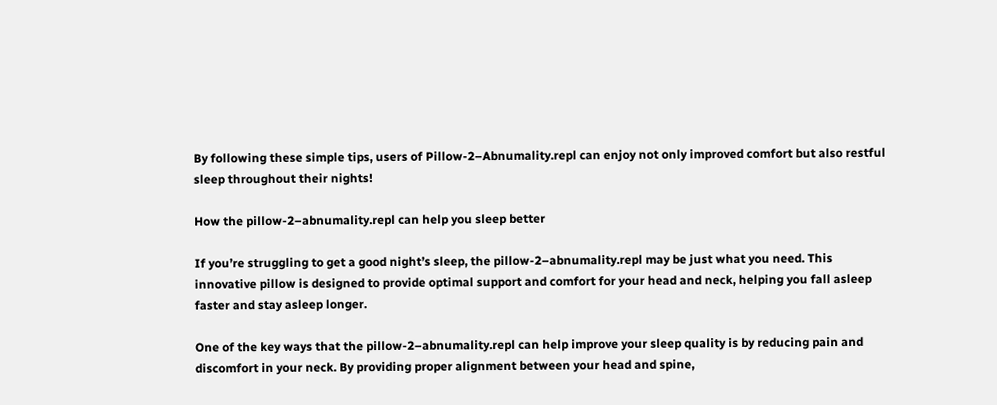By following these simple tips, users of Pillow-2–Abnumality.repl can enjoy not only improved comfort but also restful sleep throughout their nights!

How the pillow-2–abnumality.repl can help you sleep better

If you’re struggling to get a good night’s sleep, the pillow-2–abnumality.repl may be just what you need. This innovative pillow is designed to provide optimal support and comfort for your head and neck, helping you fall asleep faster and stay asleep longer.

One of the key ways that the pillow-2–abnumality.repl can help improve your sleep quality is by reducing pain and discomfort in your neck. By providing proper alignment between your head and spine,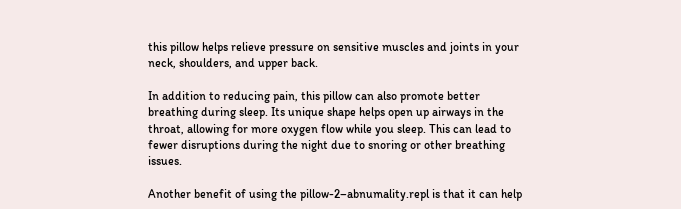this pillow helps relieve pressure on sensitive muscles and joints in your neck, shoulders, and upper back.

In addition to reducing pain, this pillow can also promote better breathing during sleep. Its unique shape helps open up airways in the throat, allowing for more oxygen flow while you sleep. This can lead to fewer disruptions during the night due to snoring or other breathing issues.

Another benefit of using the pillow-2–abnumality.repl is that it can help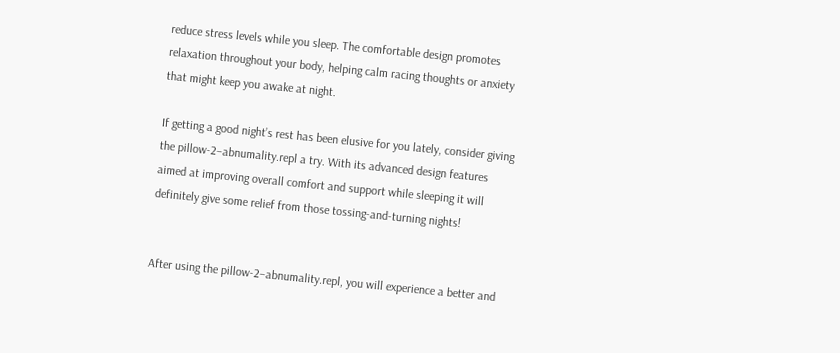reduce stress levels while you sleep. The comfortable design promotes relaxation throughout your body, helping calm racing thoughts or anxiety that might keep you awake at night.

If getting a good night’s rest has been elusive for you lately, consider giving the pillow-2–abnumality.repl a try. With its advanced design features aimed at improving overall comfort and support while sleeping it will definitely give some relief from those tossing-and-turning nights!


After using the pillow-2–abnumality.repl, you will experience a better and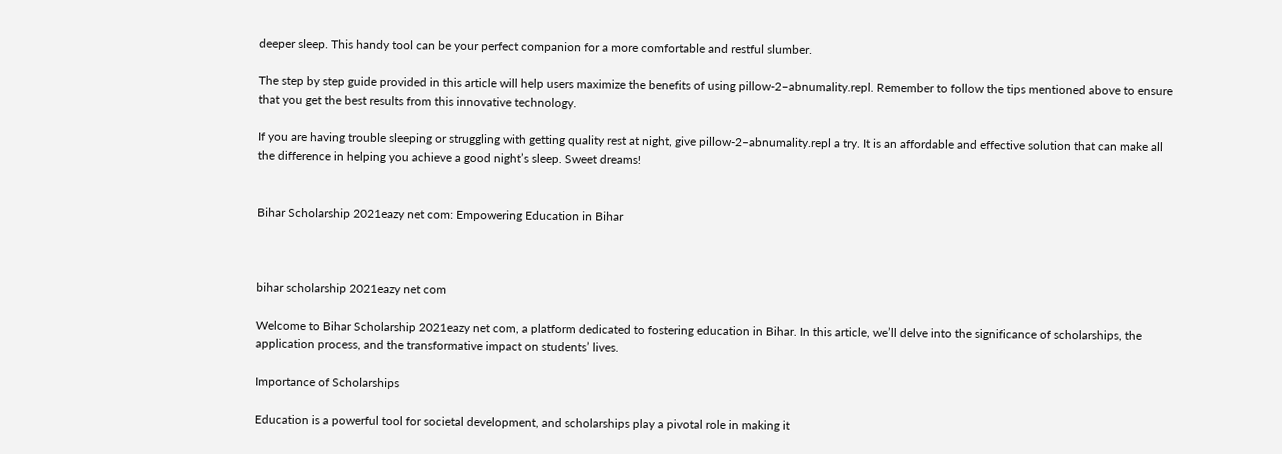deeper sleep. This handy tool can be your perfect companion for a more comfortable and restful slumber.

The step by step guide provided in this article will help users maximize the benefits of using pillow-2–abnumality.repl. Remember to follow the tips mentioned above to ensure that you get the best results from this innovative technology.

If you are having trouble sleeping or struggling with getting quality rest at night, give pillow-2–abnumality.repl a try. It is an affordable and effective solution that can make all the difference in helping you achieve a good night’s sleep. Sweet dreams!


Bihar Scholarship 2021eazy net com: Empowering Education in Bihar



bihar scholarship 2021eazy net com

Welcome to Bihar Scholarship 2021eazy net com, a platform dedicated to fostering education in Bihar. In this article, we’ll delve into the significance of scholarships, the application process, and the transformative impact on students’ lives.

Importance of Scholarships

Education is a powerful tool for societal development, and scholarships play a pivotal role in making it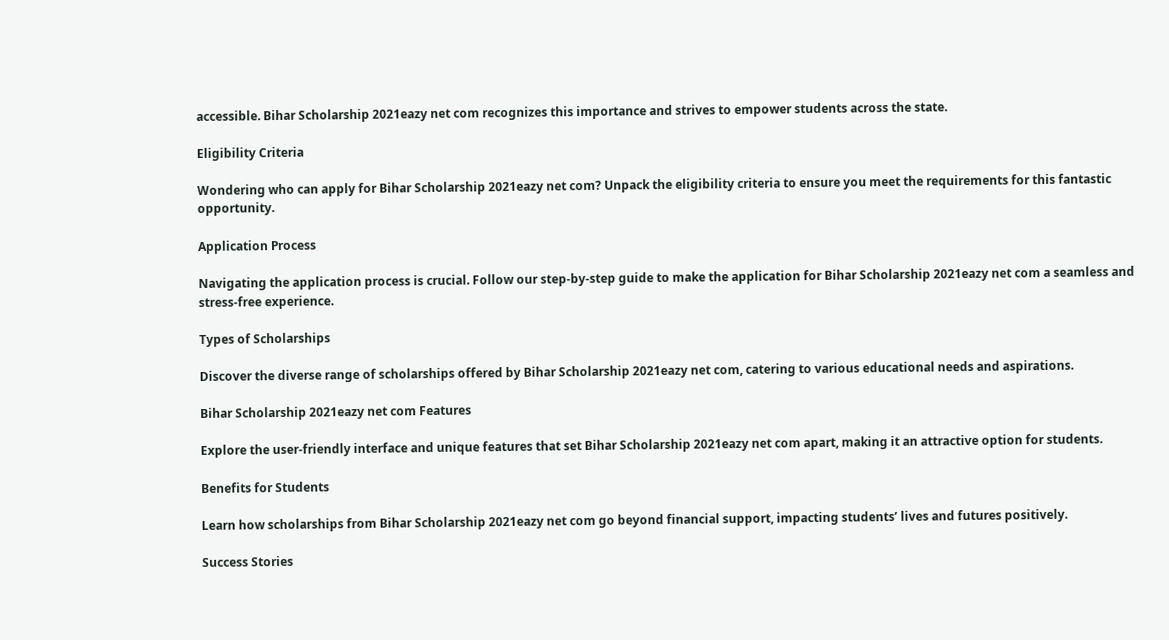accessible. Bihar Scholarship 2021eazy net com recognizes this importance and strives to empower students across the state.

Eligibility Criteria

Wondering who can apply for Bihar Scholarship 2021eazy net com? Unpack the eligibility criteria to ensure you meet the requirements for this fantastic opportunity.

Application Process

Navigating the application process is crucial. Follow our step-by-step guide to make the application for Bihar Scholarship 2021eazy net com a seamless and stress-free experience.

Types of Scholarships

Discover the diverse range of scholarships offered by Bihar Scholarship 2021eazy net com, catering to various educational needs and aspirations.

Bihar Scholarship 2021eazy net com Features

Explore the user-friendly interface and unique features that set Bihar Scholarship 2021eazy net com apart, making it an attractive option for students.

Benefits for Students

Learn how scholarships from Bihar Scholarship 2021eazy net com go beyond financial support, impacting students’ lives and futures positively.

Success Stories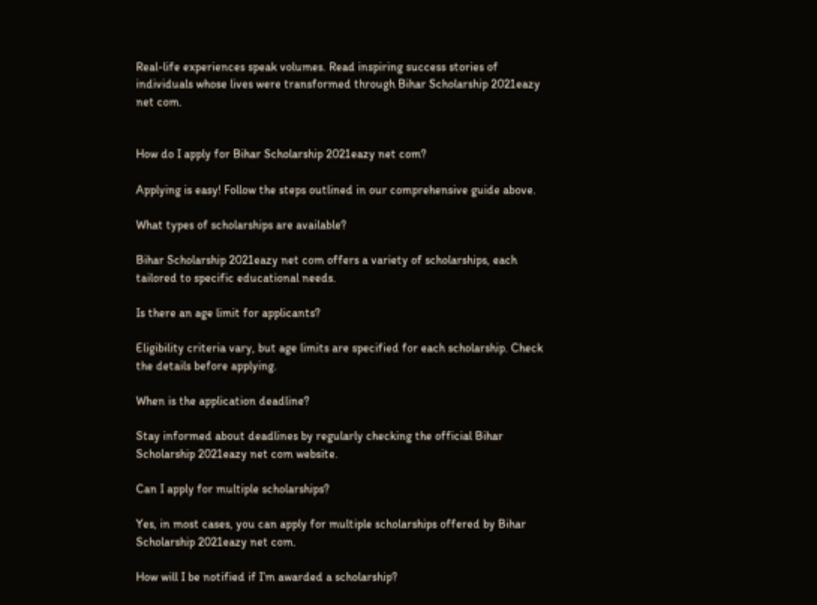Real-life experiences speak volumes. Read inspiring success stories of individuals whose lives were transformed through Bihar Scholarship 2021eazy net com.


How do I apply for Bihar Scholarship 2021eazy net com?

Applying is easy! Follow the steps outlined in our comprehensive guide above.

What types of scholarships are available?

Bihar Scholarship 2021eazy net com offers a variety of scholarships, each tailored to specific educational needs.

Is there an age limit for applicants?

Eligibility criteria vary, but age limits are specified for each scholarship. Check the details before applying.

When is the application deadline?

Stay informed about deadlines by regularly checking the official Bihar Scholarship 2021eazy net com website.

Can I apply for multiple scholarships?

Yes, in most cases, you can apply for multiple scholarships offered by Bihar Scholarship 2021eazy net com.

How will I be notified if I’m awarded a scholarship?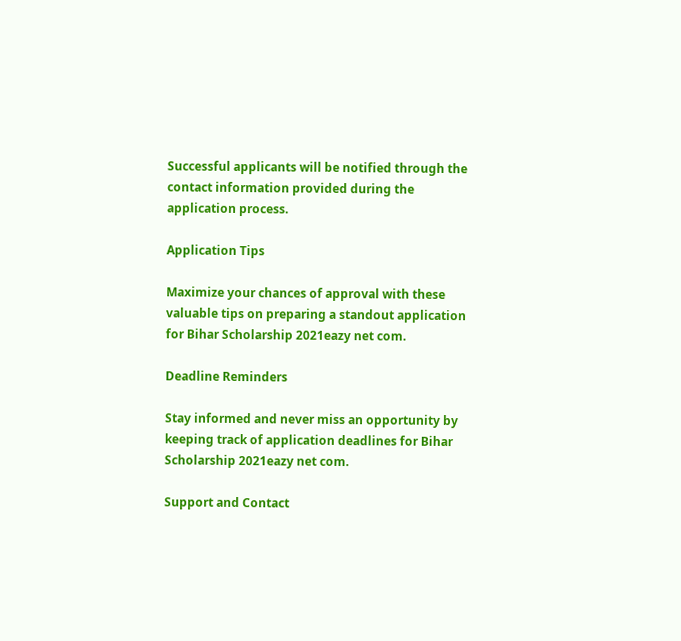Successful applicants will be notified through the contact information provided during the application process.

Application Tips

Maximize your chances of approval with these valuable tips on preparing a standout application for Bihar Scholarship 2021eazy net com.

Deadline Reminders

Stay informed and never miss an opportunity by keeping track of application deadlines for Bihar Scholarship 2021eazy net com.

Support and Contact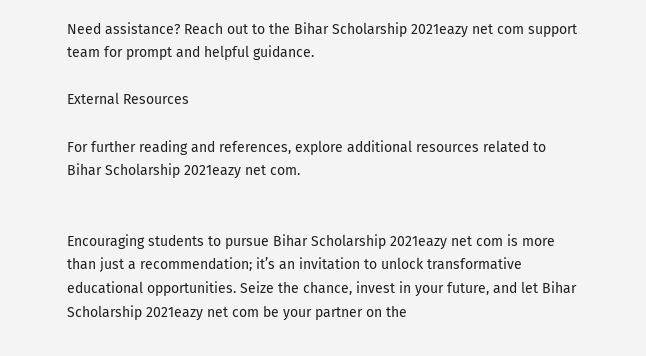Need assistance? Reach out to the Bihar Scholarship 2021eazy net com support team for prompt and helpful guidance.

External Resources

For further reading and references, explore additional resources related to Bihar Scholarship 2021eazy net com.


Encouraging students to pursue Bihar Scholarship 2021eazy net com is more than just a recommendation; it’s an invitation to unlock transformative educational opportunities. Seize the chance, invest in your future, and let Bihar Scholarship 2021eazy net com be your partner on the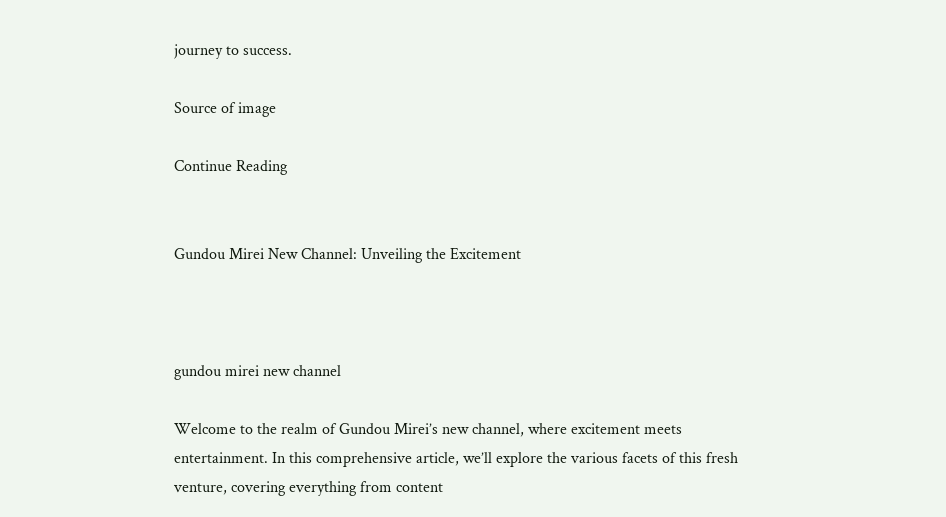journey to success.

Source of image

Continue Reading


Gundou Mirei New Channel: Unveiling the Excitement



gundou mirei new channel

Welcome to the realm of Gundou Mirei’s new channel, where excitement meets entertainment. In this comprehensive article, we’ll explore the various facets of this fresh venture, covering everything from content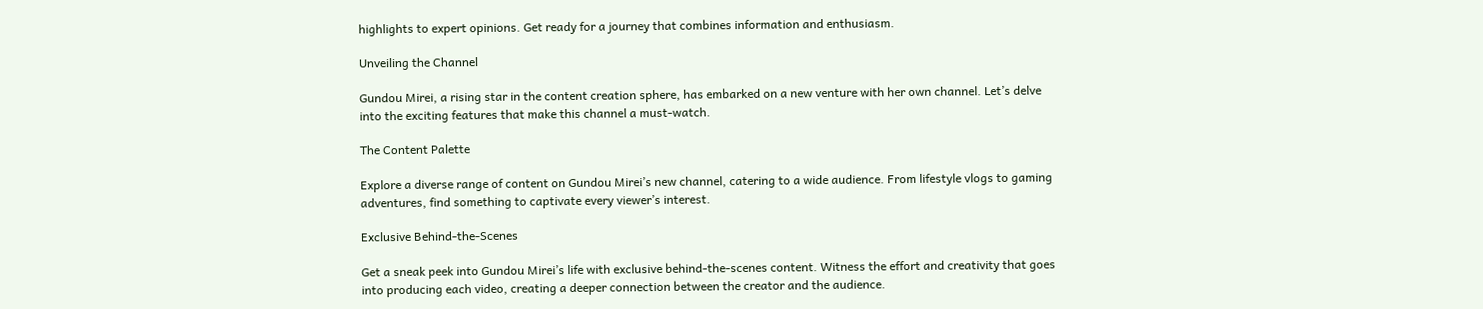highlights to expert opinions. Get ready for a journey that combines information and enthusiasm.

Unveiling the Channel

Gundou Mirei, a rising star in the content creation sphere, has embarked on a new venture with her own channel. Let’s delve into the exciting features that make this channel a must-watch.

The Content Palette

Explore a diverse range of content on Gundou Mirei’s new channel, catering to a wide audience. From lifestyle vlogs to gaming adventures, find something to captivate every viewer’s interest.

Exclusive Behind-the-Scenes

Get a sneak peek into Gundou Mirei’s life with exclusive behind-the-scenes content. Witness the effort and creativity that goes into producing each video, creating a deeper connection between the creator and the audience.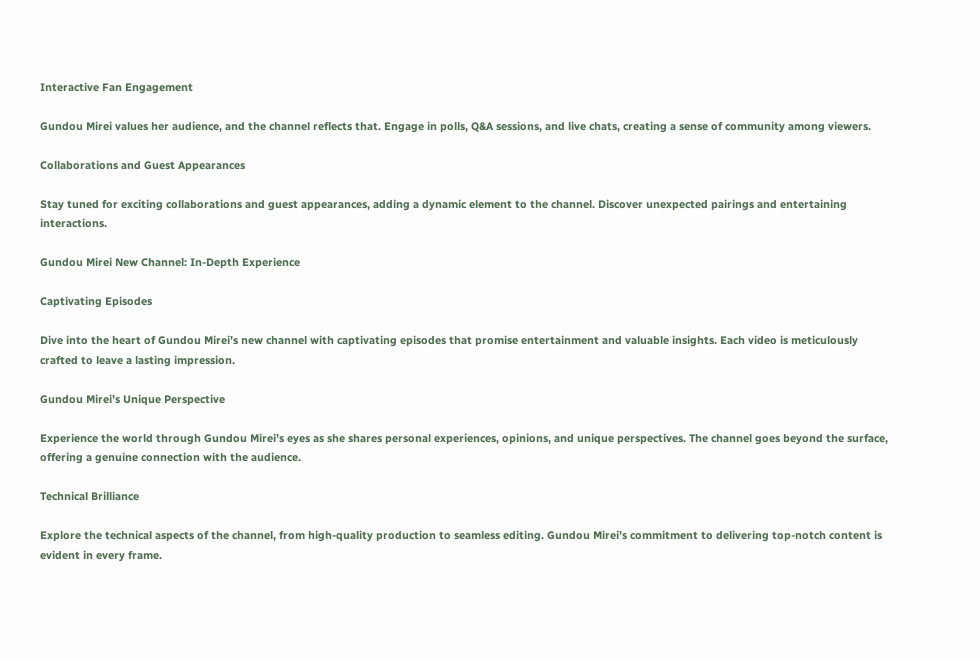Interactive Fan Engagement

Gundou Mirei values her audience, and the channel reflects that. Engage in polls, Q&A sessions, and live chats, creating a sense of community among viewers.

Collaborations and Guest Appearances

Stay tuned for exciting collaborations and guest appearances, adding a dynamic element to the channel. Discover unexpected pairings and entertaining interactions.

Gundou Mirei New Channel: In-Depth Experience

Captivating Episodes

Dive into the heart of Gundou Mirei’s new channel with captivating episodes that promise entertainment and valuable insights. Each video is meticulously crafted to leave a lasting impression.

Gundou Mirei’s Unique Perspective

Experience the world through Gundou Mirei’s eyes as she shares personal experiences, opinions, and unique perspectives. The channel goes beyond the surface, offering a genuine connection with the audience.

Technical Brilliance

Explore the technical aspects of the channel, from high-quality production to seamless editing. Gundou Mirei’s commitment to delivering top-notch content is evident in every frame.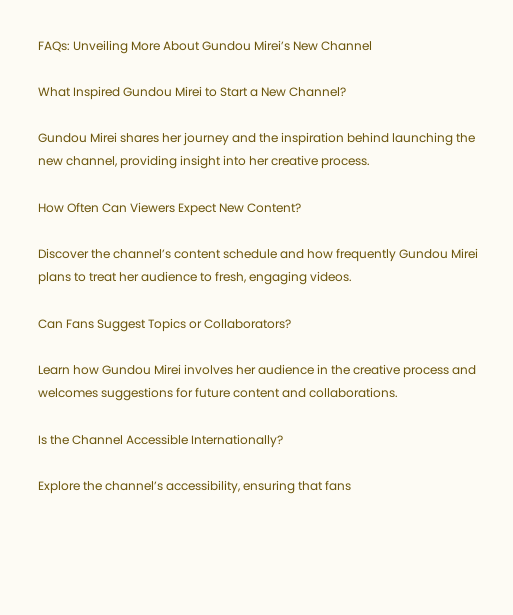FAQs: Unveiling More About Gundou Mirei’s New Channel

What Inspired Gundou Mirei to Start a New Channel?

Gundou Mirei shares her journey and the inspiration behind launching the new channel, providing insight into her creative process.

How Often Can Viewers Expect New Content?

Discover the channel’s content schedule and how frequently Gundou Mirei plans to treat her audience to fresh, engaging videos.

Can Fans Suggest Topics or Collaborators?

Learn how Gundou Mirei involves her audience in the creative process and welcomes suggestions for future content and collaborations.

Is the Channel Accessible Internationally?

Explore the channel’s accessibility, ensuring that fans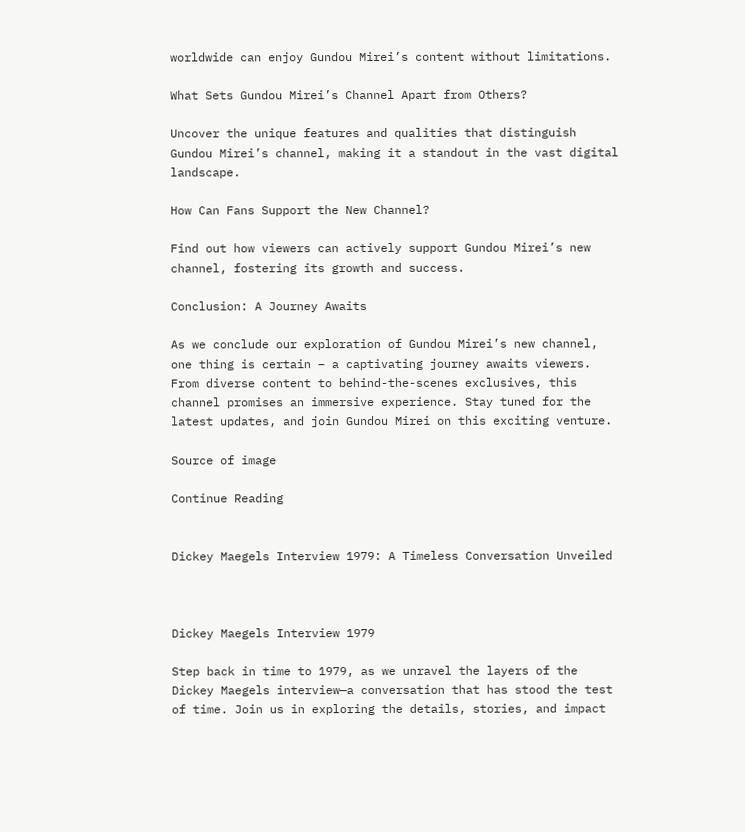worldwide can enjoy Gundou Mirei’s content without limitations.

What Sets Gundou Mirei’s Channel Apart from Others?

Uncover the unique features and qualities that distinguish Gundou Mirei’s channel, making it a standout in the vast digital landscape.

How Can Fans Support the New Channel?

Find out how viewers can actively support Gundou Mirei’s new channel, fostering its growth and success.

Conclusion: A Journey Awaits

As we conclude our exploration of Gundou Mirei’s new channel, one thing is certain – a captivating journey awaits viewers. From diverse content to behind-the-scenes exclusives, this channel promises an immersive experience. Stay tuned for the latest updates, and join Gundou Mirei on this exciting venture.

Source of image

Continue Reading


Dickey Maegels Interview 1979: A Timeless Conversation Unveiled



Dickey Maegels Interview 1979

Step back in time to 1979, as we unravel the layers of the Dickey Maegels interview—a conversation that has stood the test of time. Join us in exploring the details, stories, and impact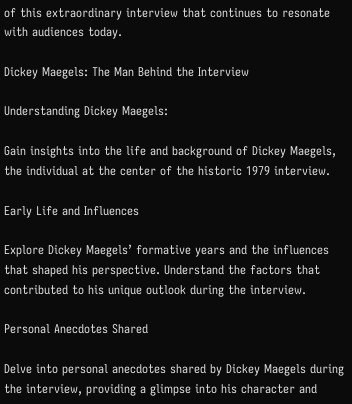of this extraordinary interview that continues to resonate with audiences today.

Dickey Maegels: The Man Behind the Interview

Understanding Dickey Maegels:

Gain insights into the life and background of Dickey Maegels, the individual at the center of the historic 1979 interview.

Early Life and Influences

Explore Dickey Maegels’ formative years and the influences that shaped his perspective. Understand the factors that contributed to his unique outlook during the interview.

Personal Anecdotes Shared

Delve into personal anecdotes shared by Dickey Maegels during the interview, providing a glimpse into his character and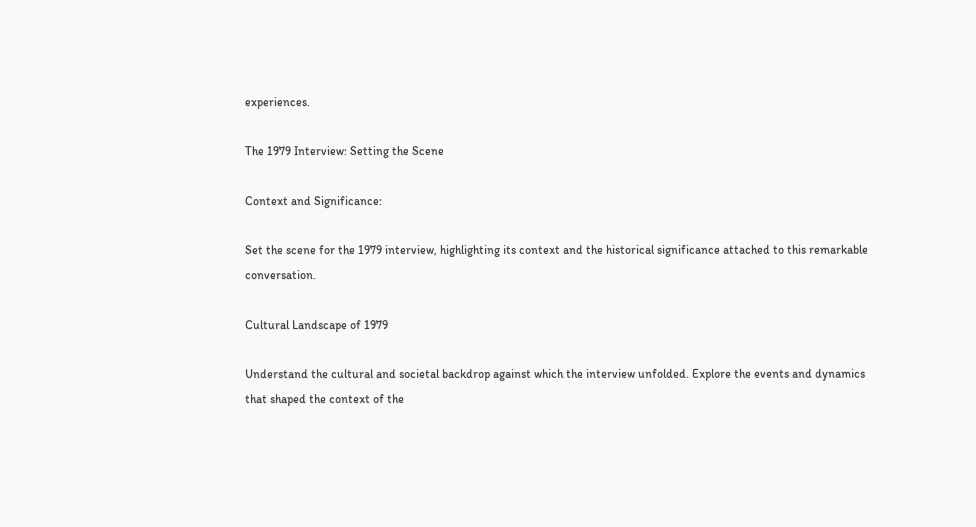experiences.

The 1979 Interview: Setting the Scene

Context and Significance:

Set the scene for the 1979 interview, highlighting its context and the historical significance attached to this remarkable conversation.

Cultural Landscape of 1979

Understand the cultural and societal backdrop against which the interview unfolded. Explore the events and dynamics that shaped the context of the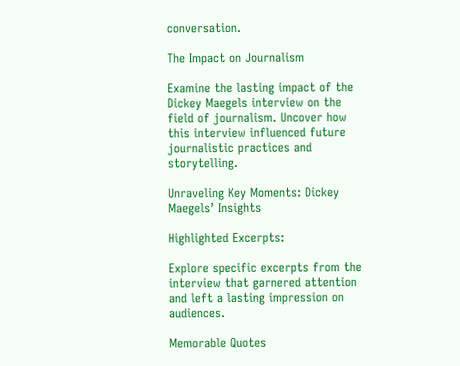conversation.

The Impact on Journalism

Examine the lasting impact of the Dickey Maegels interview on the field of journalism. Uncover how this interview influenced future journalistic practices and storytelling.

Unraveling Key Moments: Dickey Maegels’ Insights

Highlighted Excerpts:

Explore specific excerpts from the interview that garnered attention and left a lasting impression on audiences.

Memorable Quotes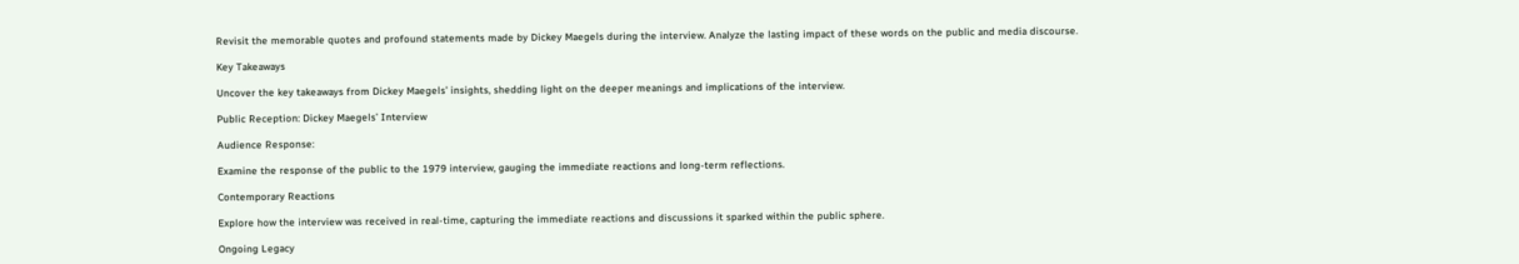Revisit the memorable quotes and profound statements made by Dickey Maegels during the interview. Analyze the lasting impact of these words on the public and media discourse.

Key Takeaways

Uncover the key takeaways from Dickey Maegels’ insights, shedding light on the deeper meanings and implications of the interview.

Public Reception: Dickey Maegels’ Interview

Audience Response:

Examine the response of the public to the 1979 interview, gauging the immediate reactions and long-term reflections.

Contemporary Reactions

Explore how the interview was received in real-time, capturing the immediate reactions and discussions it sparked within the public sphere.

Ongoing Legacy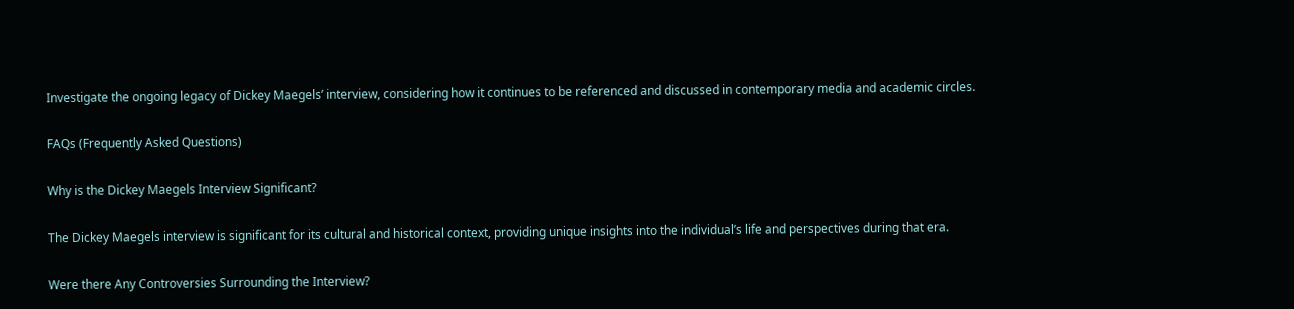Investigate the ongoing legacy of Dickey Maegels’ interview, considering how it continues to be referenced and discussed in contemporary media and academic circles.

FAQs (Frequently Asked Questions)

Why is the Dickey Maegels Interview Significant?

The Dickey Maegels interview is significant for its cultural and historical context, providing unique insights into the individual’s life and perspectives during that era.

Were there Any Controversies Surrounding the Interview?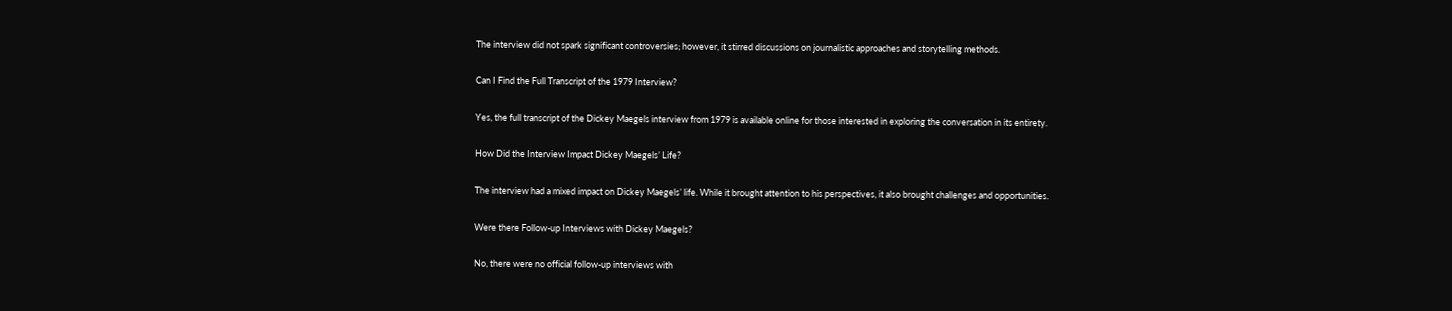The interview did not spark significant controversies; however, it stirred discussions on journalistic approaches and storytelling methods.

Can I Find the Full Transcript of the 1979 Interview?

Yes, the full transcript of the Dickey Maegels interview from 1979 is available online for those interested in exploring the conversation in its entirety.

How Did the Interview Impact Dickey Maegels’ Life?

The interview had a mixed impact on Dickey Maegels’ life. While it brought attention to his perspectives, it also brought challenges and opportunities.

Were there Follow-up Interviews with Dickey Maegels?

No, there were no official follow-up interviews with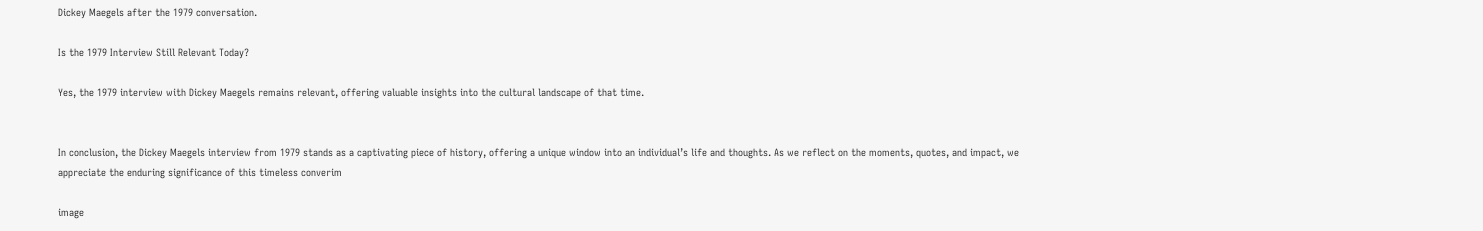Dickey Maegels after the 1979 conversation.

Is the 1979 Interview Still Relevant Today?

Yes, the 1979 interview with Dickey Maegels remains relevant, offering valuable insights into the cultural landscape of that time.


In conclusion, the Dickey Maegels interview from 1979 stands as a captivating piece of history, offering a unique window into an individual’s life and thoughts. As we reflect on the moments, quotes, and impact, we appreciate the enduring significance of this timeless converim

image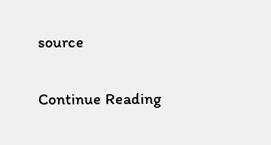source

Continue Reading